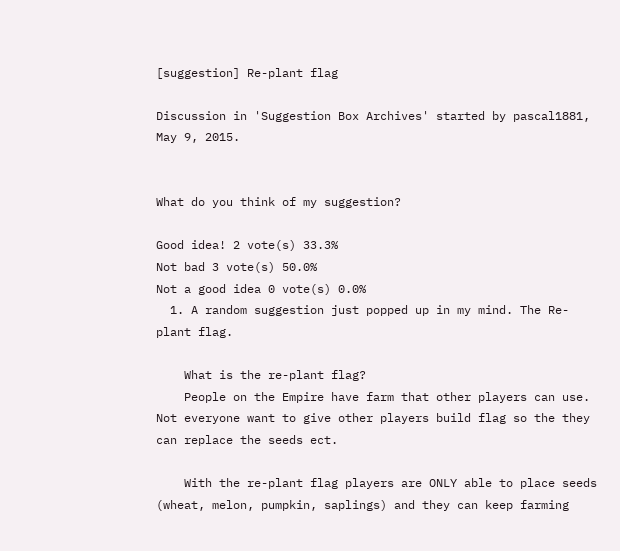[suggestion] Re-plant flag

Discussion in 'Suggestion Box Archives' started by pascal1881, May 9, 2015.


What do you think of my suggestion?

Good idea! 2 vote(s) 33.3%
Not bad 3 vote(s) 50.0%
Not a good idea 0 vote(s) 0.0%
  1. A random suggestion just popped up in my mind. The Re-plant flag.

    What is the re-plant flag?
    People on the Empire have farm that other players can use. Not everyone want to give other players build flag so the they can replace the seeds ect.

    With the re-plant flag players are ONLY able to place seeds (wheat, melon, pumpkin, saplings) and they can keep farming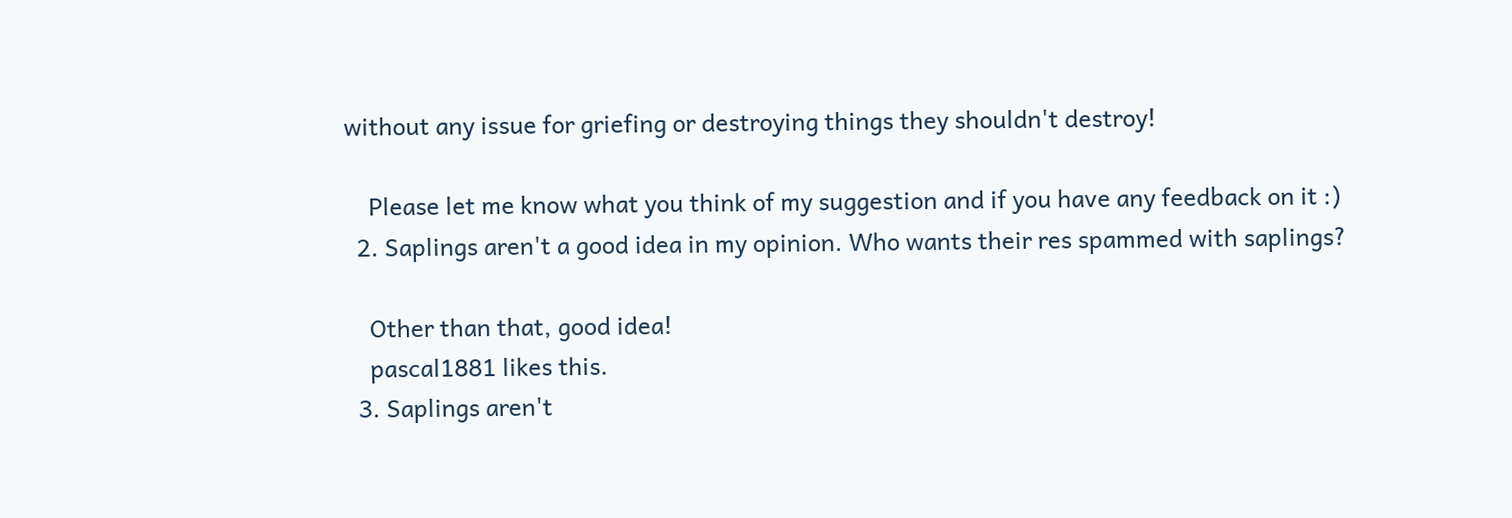without any issue for griefing or destroying things they shouldn't destroy!

    Please let me know what you think of my suggestion and if you have any feedback on it :)
  2. Saplings aren't a good idea in my opinion. Who wants their res spammed with saplings?

    Other than that, good idea!
    pascal1881 likes this.
  3. Saplings aren't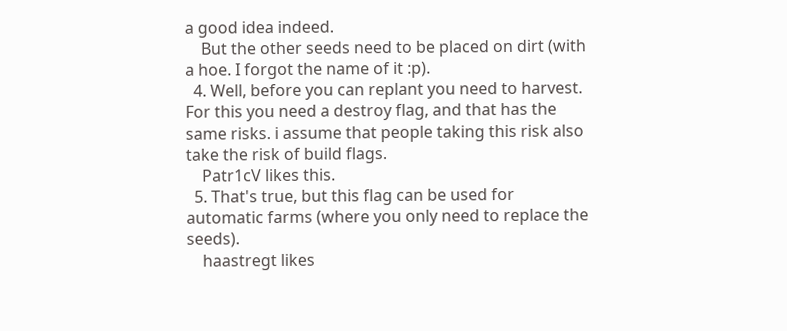a good idea indeed.
    But the other seeds need to be placed on dirt (with a hoe. I forgot the name of it :p).
  4. Well, before you can replant you need to harvest. For this you need a destroy flag, and that has the same risks. i assume that people taking this risk also take the risk of build flags.
    Patr1cV likes this.
  5. That's true, but this flag can be used for automatic farms (where you only need to replace the seeds).
    haastregt likes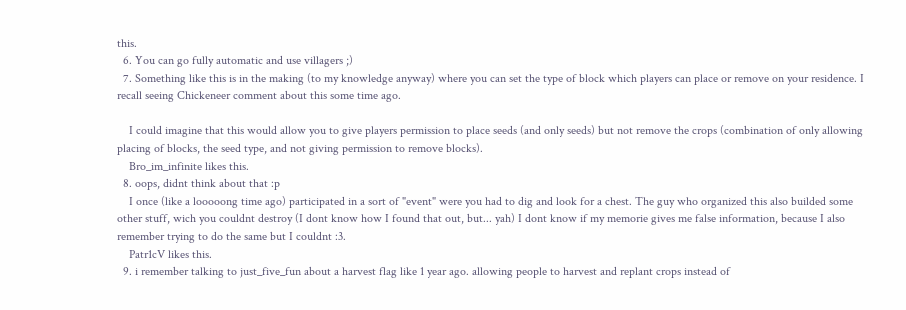this.
  6. You can go fully automatic and use villagers ;)
  7. Something like this is in the making (to my knowledge anyway) where you can set the type of block which players can place or remove on your residence. I recall seeing Chickeneer comment about this some time ago.

    I could imagine that this would allow you to give players permission to place seeds (and only seeds) but not remove the crops (combination of only allowing placing of blocks, the seed type, and not giving permission to remove blocks).
    Bro_im_infinite likes this.
  8. oops, didnt think about that :p
    I once (like a looooong time ago) participated in a sort of "event" were you had to dig and look for a chest. The guy who organized this also builded some other stuff, wich you couldnt destroy (I dont know how I found that out, but... yah) I dont know if my memorie gives me false information, because I also remember trying to do the same but I couldnt :3.
    Patr1cV likes this.
  9. i remember talking to just_five_fun about a harvest flag like 1 year ago. allowing people to harvest and replant crops instead of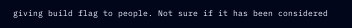giving build flag to people. Not sure if it has been considered